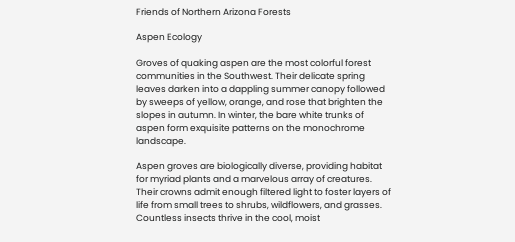Friends of Northern Arizona Forests

Aspen Ecology

Groves of quaking aspen are the most colorful forest communities in the Southwest. Their delicate spring leaves darken into a dappling summer canopy followed by sweeps of yellow, orange, and rose that brighten the slopes in autumn. In winter, the bare white trunks of aspen form exquisite patterns on the monochrome landscape.

Aspen groves are biologically diverse, providing habitat for myriad plants and a marvelous array of creatures. Their crowns admit enough filtered light to foster layers of life from small trees to shrubs, wildflowers, and grasses. Countless insects thrive in the cool, moist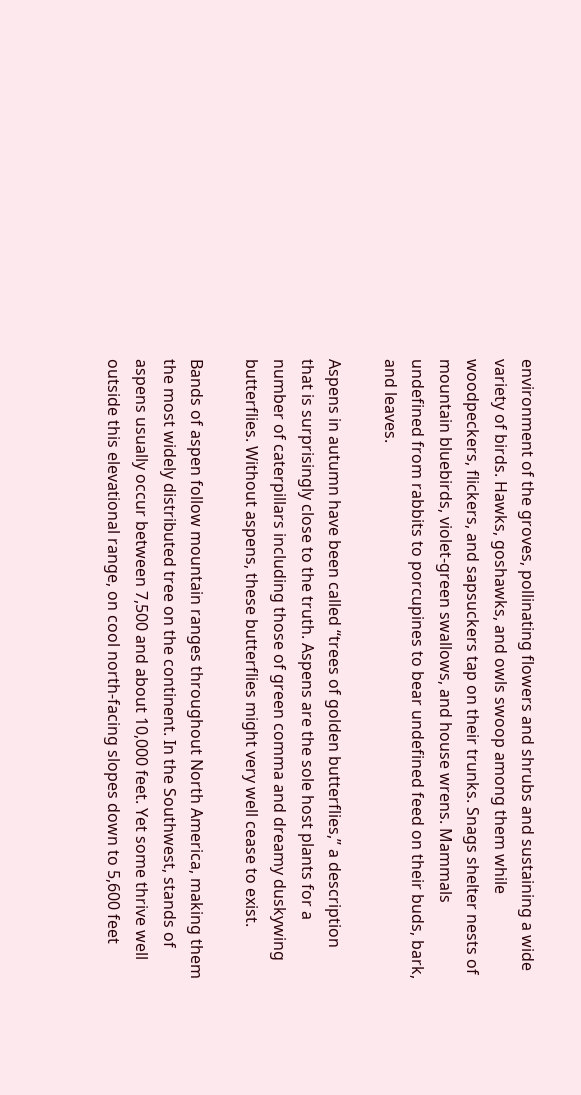environment of the groves, pollinating flowers and shrubs and sustaining a wide variety of birds. Hawks, goshawks, and owls swoop among them while woodpeckers, flickers, and sapsuckers tap on their trunks. Snags shelter nests of mountain bluebirds, violet-green swallows, and house wrens. Mammals undefined from rabbits to porcupines to bear undefined feed on their buds, bark, and leaves.

Aspens in autumn have been called “trees of golden butterflies,” a description that is surprisingly close to the truth. Aspens are the sole host plants for a number of caterpillars including those of green comma and dreamy duskywing butterflies. Without aspens, these butterflies might very well cease to exist.

Bands of aspen follow mountain ranges throughout North America, making them the most widely distributed tree on the continent. In the Southwest, stands of aspens usually occur between 7,500 and about 10,000 feet. Yet some thrive well outside this elevational range, on cool north-facing slopes down to 5,600 feet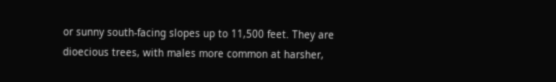or sunny south-facing slopes up to 11,500 feet. They are dioecious trees, with males more common at harsher,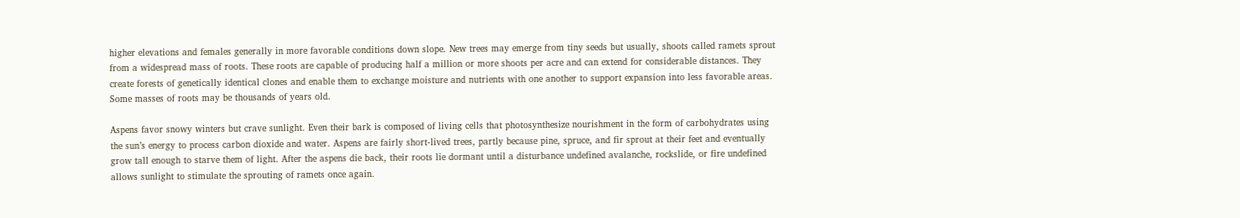higher elevations and females generally in more favorable conditions down slope. New trees may emerge from tiny seeds but usually, shoots called ramets sprout from a widespread mass of roots. These roots are capable of producing half a million or more shoots per acre and can extend for considerable distances. They create forests of genetically identical clones and enable them to exchange moisture and nutrients with one another to support expansion into less favorable areas. Some masses of roots may be thousands of years old.

Aspens favor snowy winters but crave sunlight. Even their bark is composed of living cells that photosynthesize nourishment in the form of carbohydrates using the sun’s energy to process carbon dioxide and water. Aspens are fairly short-lived trees, partly because pine, spruce, and fir sprout at their feet and eventually grow tall enough to starve them of light. After the aspens die back, their roots lie dormant until a disturbance undefined avalanche, rockslide, or fire undefined allows sunlight to stimulate the sprouting of ramets once again.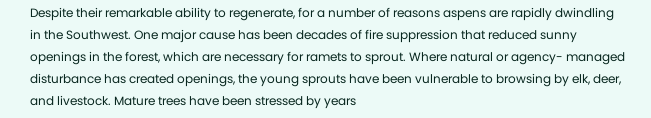Despite their remarkable ability to regenerate, for a number of reasons aspens are rapidly dwindling in the Southwest. One major cause has been decades of fire suppression that reduced sunny openings in the forest, which are necessary for ramets to sprout. Where natural or agency- managed disturbance has created openings, the young sprouts have been vulnerable to browsing by elk, deer, and livestock. Mature trees have been stressed by years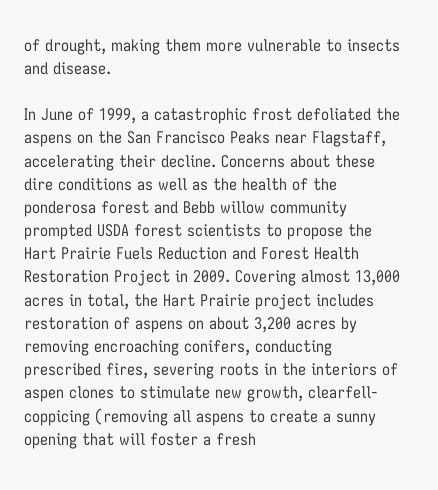of drought, making them more vulnerable to insects and disease.

In June of 1999, a catastrophic frost defoliated the aspens on the San Francisco Peaks near Flagstaff, accelerating their decline. Concerns about these dire conditions as well as the health of the ponderosa forest and Bebb willow community prompted USDA forest scientists to propose the Hart Prairie Fuels Reduction and Forest Health Restoration Project in 2009. Covering almost 13,000 acres in total, the Hart Prairie project includes restoration of aspens on about 3,200 acres by removing encroaching conifers, conducting prescribed fires, severing roots in the interiors of aspen clones to stimulate new growth, clearfell-coppicing (removing all aspens to create a sunny opening that will foster a fresh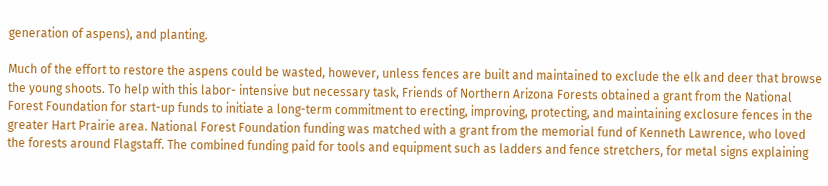generation of aspens), and planting.

Much of the effort to restore the aspens could be wasted, however, unless fences are built and maintained to exclude the elk and deer that browse the young shoots. To help with this labor- intensive but necessary task, Friends of Northern Arizona Forests obtained a grant from the National Forest Foundation for start-up funds to initiate a long-term commitment to erecting, improving, protecting, and maintaining exclosure fences in the greater Hart Prairie area. National Forest Foundation funding was matched with a grant from the memorial fund of Kenneth Lawrence, who loved the forests around Flagstaff. The combined funding paid for tools and equipment such as ladders and fence stretchers, for metal signs explaining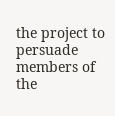the project to persuade members of the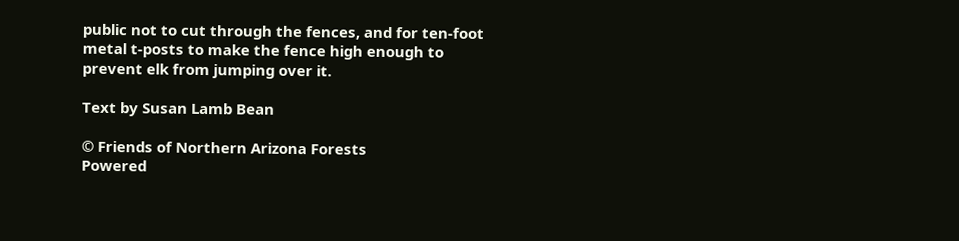public not to cut through the fences, and for ten-foot metal t-posts to make the fence high enough to prevent elk from jumping over it.

Text by Susan Lamb Bean

© Friends of Northern Arizona Forests
Powered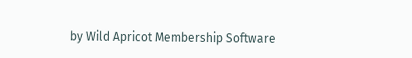by Wild Apricot Membership Software